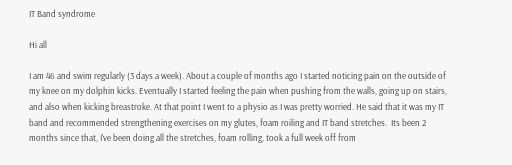IT Band syndrome

Hi all

I am 46 and swim regularly (3 days a week). About a couple of months ago I started noticing pain on the outside of my knee on my dolphin kicks. Eventually I started feeling the pain when pushing from the walls, going up on stairs, and also when kicking breastroke. At that point I went to a physio as I was pretty worried. He said that it was my IT band and recommended strengthening exercises on my glutes, foam roiling and IT band stretches.  Its been 2 months since that, I've been doing all the stretches, foam rolling, took a full week off from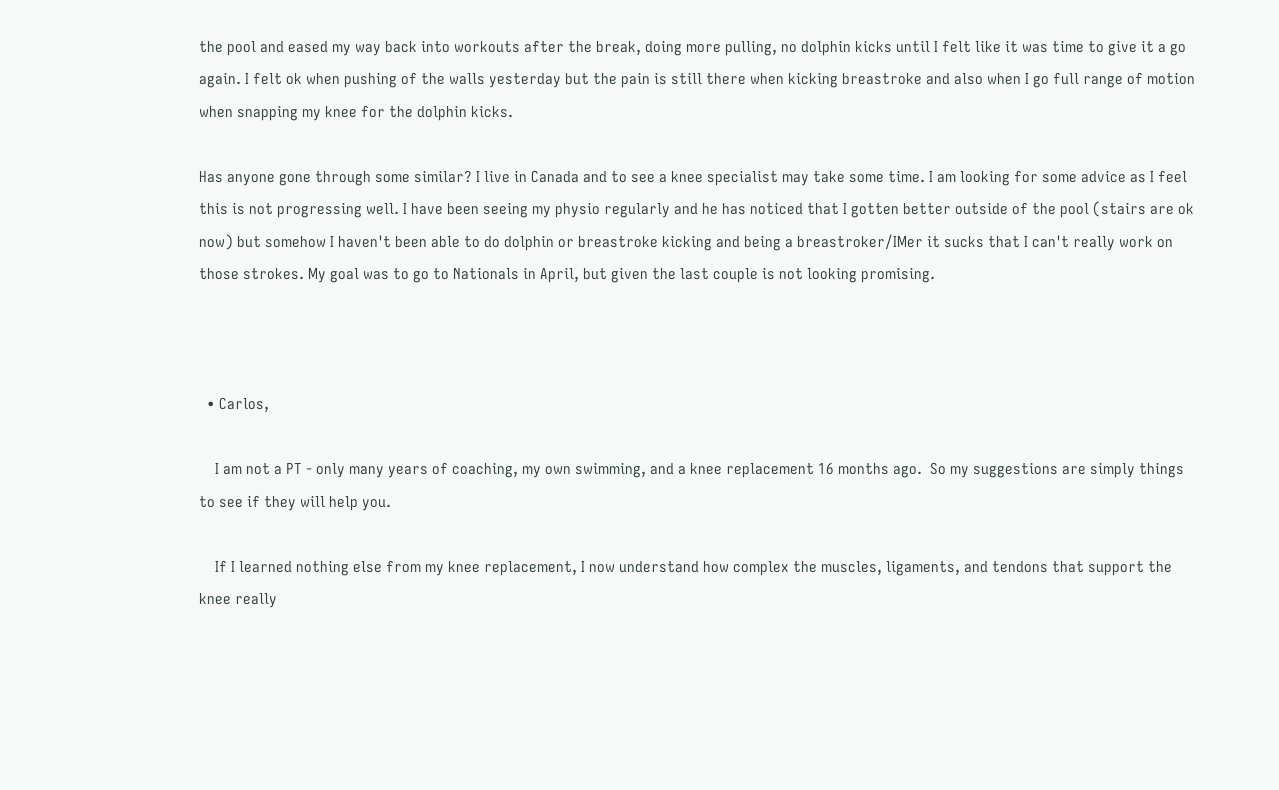the pool and eased my way back into workouts after the break, doing more pulling, no dolphin kicks until I felt like it was time to give it a go again. I felt ok when pushing of the walls yesterday but the pain is still there when kicking breastroke and also when I go full range of motion when snapping my knee for the dolphin kicks.

Has anyone gone through some similar? I live in Canada and to see a knee specialist may take some time. I am looking for some advice as I feel this is not progressing well. I have been seeing my physio regularly and he has noticed that I gotten better outside of the pool (stairs are ok now) but somehow I haven't been able to do dolphin or breastroke kicking and being a breastroker/IMer it sucks that I can't really work on those strokes. My goal was to go to Nationals in April, but given the last couple is not looking promising.



  • Carlos,

    I am not a PT - only many years of coaching, my own swimming, and a knee replacement 16 months ago.  So my suggestions are simply things to see if they will help you.

    If I learned nothing else from my knee replacement, I now understand how complex the muscles, ligaments, and tendons that support the knee really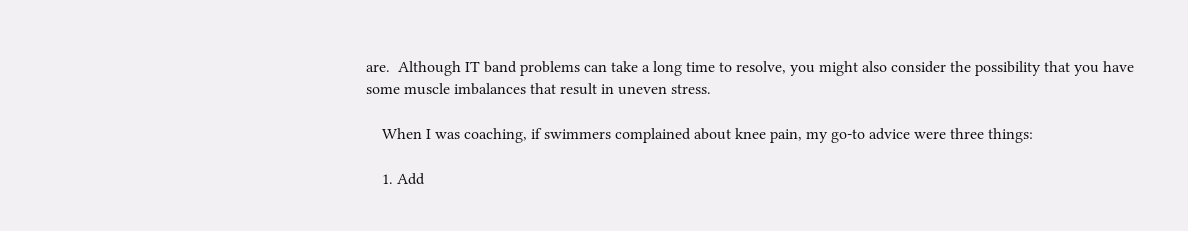are.  Although IT band problems can take a long time to resolve, you might also consider the possibility that you have some muscle imbalances that result in uneven stress.

    When I was coaching, if swimmers complained about knee pain, my go-to advice were three things:

    1. Add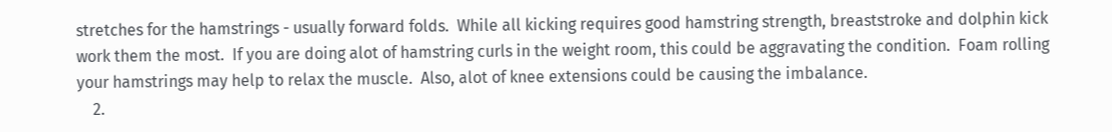stretches for the hamstrings - usually forward folds.  While all kicking requires good hamstring strength, breaststroke and dolphin kick work them the most.  If you are doing alot of hamstring curls in the weight room, this could be aggravating the condition.  Foam rolling your hamstrings may help to relax the muscle.  Also, alot of knee extensions could be causing the imbalance.
    2.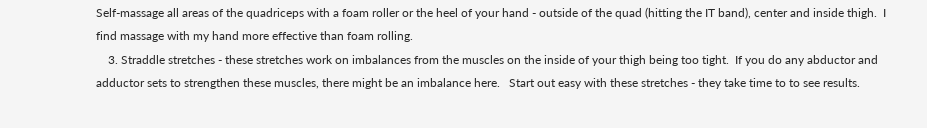Self-massage all areas of the quadriceps with a foam roller or the heel of your hand - outside of the quad (hitting the IT band), center and inside thigh.  I find massage with my hand more effective than foam rolling.
    3. Straddle stretches - these stretches work on imbalances from the muscles on the inside of your thigh being too tight.  If you do any abductor and adductor sets to strengthen these muscles, there might be an imbalance here.   Start out easy with these stretches - they take time to to see results.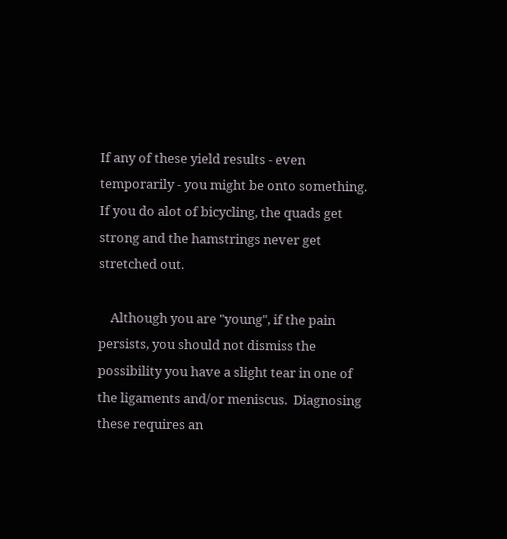If any of these yield results - even temporarily - you might be onto something.  If you do alot of bicycling, the quads get strong and the hamstrings never get stretched out.

    Although you are "young", if the pain persists, you should not dismiss the possibility you have a slight tear in one of the ligaments and/or meniscus.  Diagnosing these requires an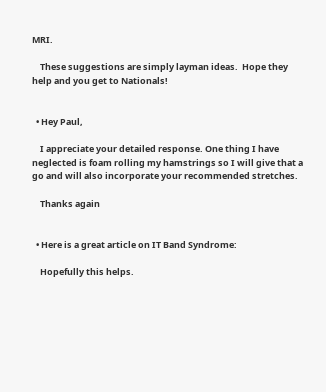MRI.

    These suggestions are simply layman ideas.  Hope they help and you get to Nationals!


  • Hey Paul,

    I appreciate your detailed response. One thing I have neglected is foam rolling my hamstrings so I will give that a go and will also incorporate your recommended stretches.

    Thanks again


  • Here is a great article on IT Band Syndrome:

    Hopefully this helps.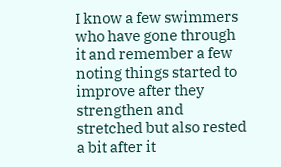I know a few swimmers who have gone through it and remember a few noting things started to improve after they strengthen and stretched but also rested a bit after it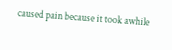caused pain because it took awhile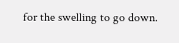for the swelling to go down.